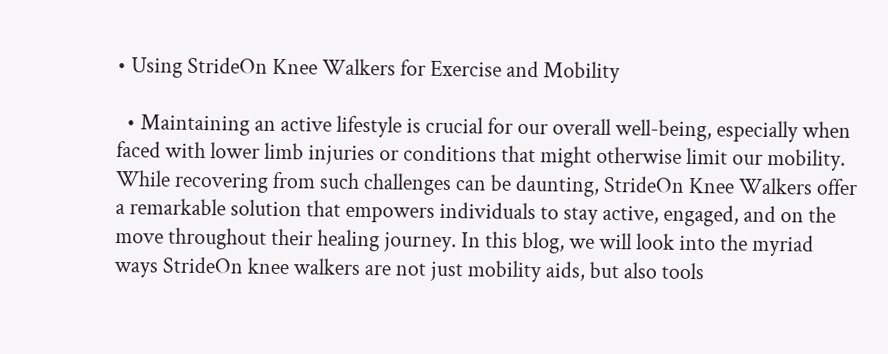• Using StrideOn Knee Walkers for Exercise and Mobility

  • Maintaining an active lifestyle is crucial for our overall well-being, especially when faced with lower limb injuries or conditions that might otherwise limit our mobility. While recovering from such challenges can be daunting, StrideOn Knee Walkers offer a remarkable solution that empowers individuals to stay active, engaged, and on the move throughout their healing journey. In this blog, we will look into the myriad ways StrideOn knee walkers are not just mobility aids, but also tools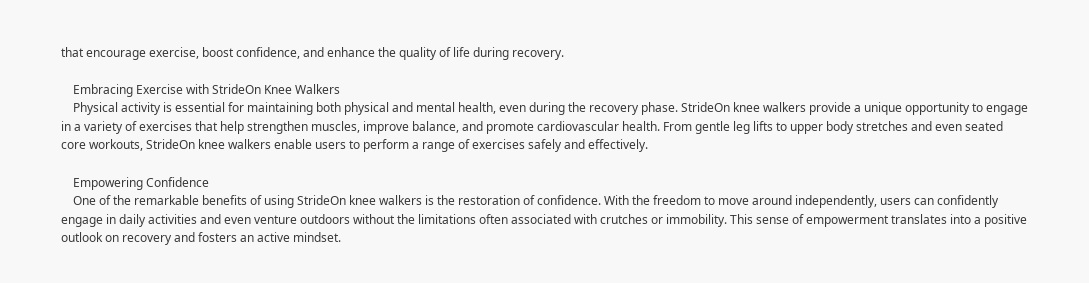that encourage exercise, boost confidence, and enhance the quality of life during recovery.

    Embracing Exercise with StrideOn Knee Walkers
    Physical activity is essential for maintaining both physical and mental health, even during the recovery phase. StrideOn knee walkers provide a unique opportunity to engage in a variety of exercises that help strengthen muscles, improve balance, and promote cardiovascular health. From gentle leg lifts to upper body stretches and even seated core workouts, StrideOn knee walkers enable users to perform a range of exercises safely and effectively.

    Empowering Confidence
    One of the remarkable benefits of using StrideOn knee walkers is the restoration of confidence. With the freedom to move around independently, users can confidently engage in daily activities and even venture outdoors without the limitations often associated with crutches or immobility. This sense of empowerment translates into a positive outlook on recovery and fosters an active mindset.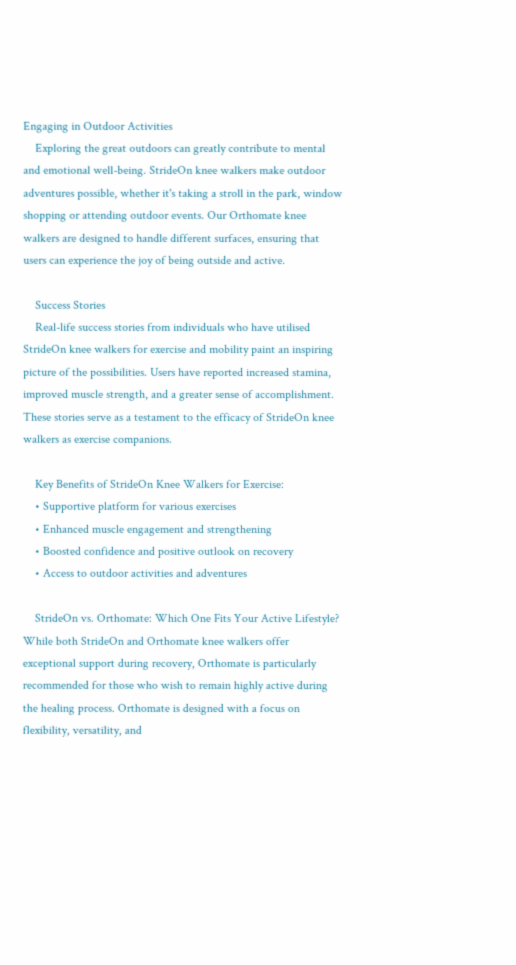Engaging in Outdoor Activities
    Exploring the great outdoors can greatly contribute to mental and emotional well-being. StrideOn knee walkers make outdoor adventures possible, whether it's taking a stroll in the park, window shopping or attending outdoor events. Our Orthomate knee walkers are designed to handle different surfaces, ensuring that users can experience the joy of being outside and active.

    Success Stories
    Real-life success stories from individuals who have utilised StrideOn knee walkers for exercise and mobility paint an inspiring picture of the possibilities. Users have reported increased stamina, improved muscle strength, and a greater sense of accomplishment. These stories serve as a testament to the efficacy of StrideOn knee walkers as exercise companions.

    Key Benefits of StrideOn Knee Walkers for Exercise:
    • Supportive platform for various exercises
    • Enhanced muscle engagement and strengthening
    • Boosted confidence and positive outlook on recovery
    • Access to outdoor activities and adventures

    StrideOn vs. Orthomate: Which One Fits Your Active Lifestyle? While both StrideOn and Orthomate knee walkers offer exceptional support during recovery, Orthomate is particularly recommended for those who wish to remain highly active during the healing process. Orthomate is designed with a focus on flexibility, versatility, and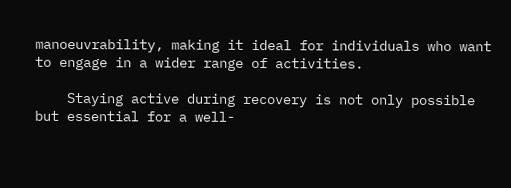manoeuvrability, making it ideal for individuals who want to engage in a wider range of activities.

    Staying active during recovery is not only possible but essential for a well-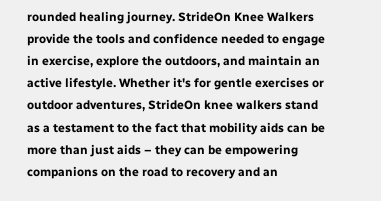rounded healing journey. StrideOn Knee Walkers provide the tools and confidence needed to engage in exercise, explore the outdoors, and maintain an active lifestyle. Whether it's for gentle exercises or outdoor adventures, StrideOn knee walkers stand as a testament to the fact that mobility aids can be more than just aids – they can be empowering companions on the road to recovery and an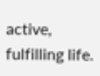active, fulfilling life.